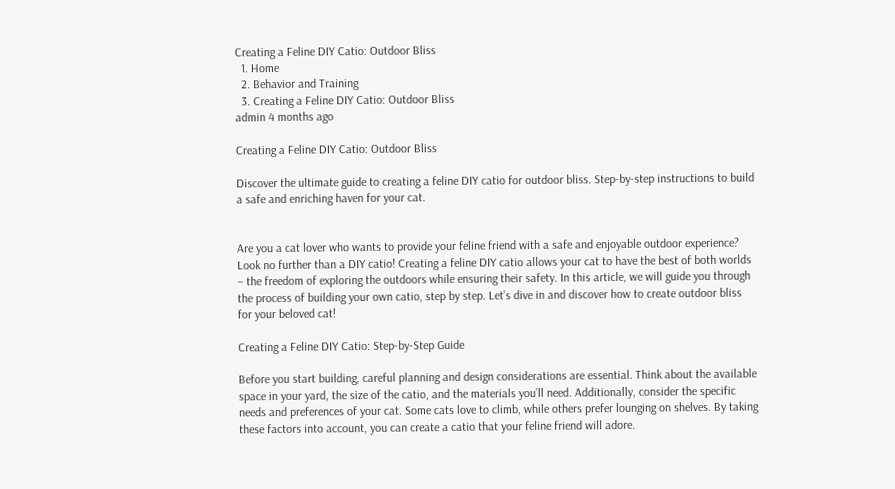Creating a Feline DIY Catio: Outdoor Bliss
  1. Home
  2. Behavior and Training
  3. Creating a Feline DIY Catio: Outdoor Bliss
admin 4 months ago

Creating a Feline DIY Catio: Outdoor Bliss

Discover the ultimate guide to creating a feline DIY catio for outdoor bliss. Step-by-step instructions to build a safe and enriching haven for your cat.


Are you a cat lover who wants to provide your feline friend with a safe and enjoyable outdoor experience? Look no further than a DIY catio! Creating a feline DIY catio allows your cat to have the best of both worlds – the freedom of exploring the outdoors while ensuring their safety. In this article, we will guide you through the process of building your own catio, step by step. Let’s dive in and discover how to create outdoor bliss for your beloved cat!

Creating a Feline DIY Catio: Step-by-Step Guide

Before you start building, careful planning and design considerations are essential. Think about the available space in your yard, the size of the catio, and the materials you’ll need. Additionally, consider the specific needs and preferences of your cat. Some cats love to climb, while others prefer lounging on shelves. By taking these factors into account, you can create a catio that your feline friend will adore.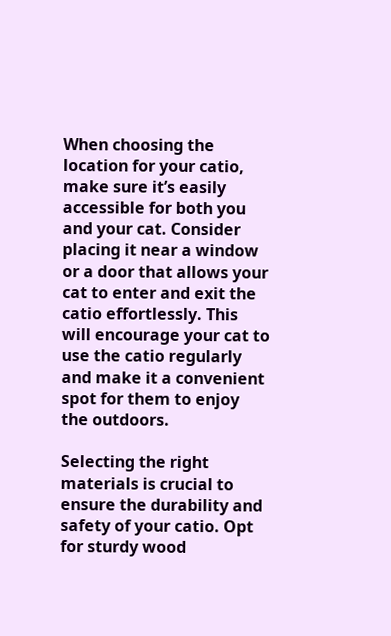When choosing the location for your catio, make sure it’s easily accessible for both you and your cat. Consider placing it near a window or a door that allows your cat to enter and exit the catio effortlessly. This will encourage your cat to use the catio regularly and make it a convenient spot for them to enjoy the outdoors.

Selecting the right materials is crucial to ensure the durability and safety of your catio. Opt for sturdy wood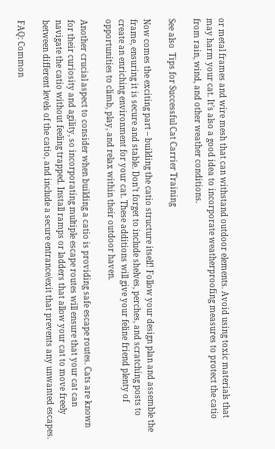or metal frames and wire mesh that can withstand outdoor elements. Avoid using toxic materials that may harm your cat. It’s also a good idea to incorporate weatherproofing measures to protect the catio from rain, wind, and other weather conditions.

See also  Tips for Successful Cat Carrier Training

Now comes the exciting part – building the catio structure itself! Follow your design plan and assemble the frame, ensuring it is secure and stable. Don’t forget to include shelves, perches, and scratching posts to create an enriching environment for your cat. These additions will give your feline friend plenty of opportunities to climb, play, and relax within their outdoor haven.

Another crucial aspect to consider when building a catio is providing safe escape routes. Cats are known for their curiosity and agility, so incorporating multiple escape routes will ensure that your cat can navigate the catio without feeling trapped. Install ramps or ladders that allow your cat to move freely between different levels of the catio, and include a secure entrance/exit that prevents any unwanted escapes.

FAQ: Common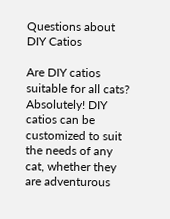Questions about DIY Catios

Are DIY catios suitable for all cats? Absolutely! DIY catios can be customized to suit the needs of any cat, whether they are adventurous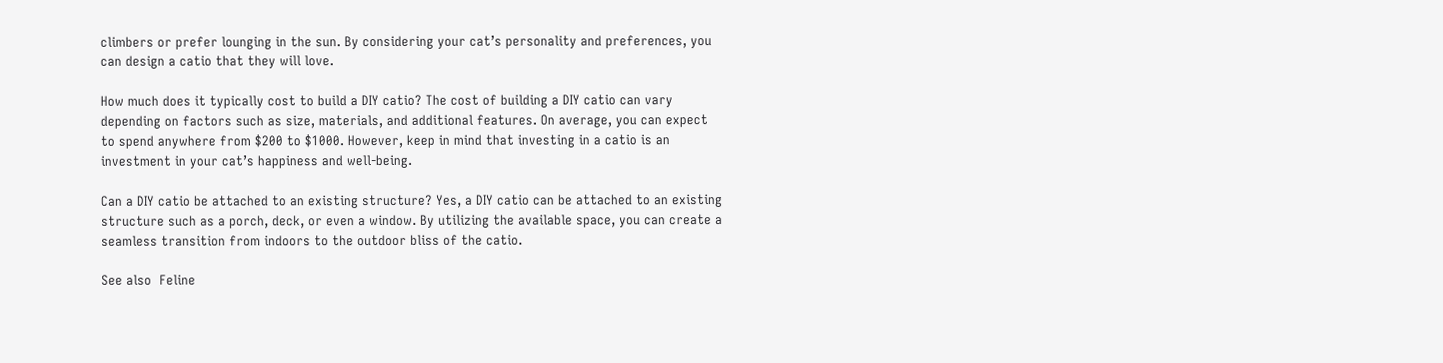climbers or prefer lounging in the sun. By considering your cat’s personality and preferences, you can design a catio that they will love.

How much does it typically cost to build a DIY catio? The cost of building a DIY catio can vary depending on factors such as size, materials, and additional features. On average, you can expect to spend anywhere from $200 to $1000. However, keep in mind that investing in a catio is an investment in your cat’s happiness and well-being.

Can a DIY catio be attached to an existing structure? Yes, a DIY catio can be attached to an existing structure such as a porch, deck, or even a window. By utilizing the available space, you can create a seamless transition from indoors to the outdoor bliss of the catio.

See also  Feline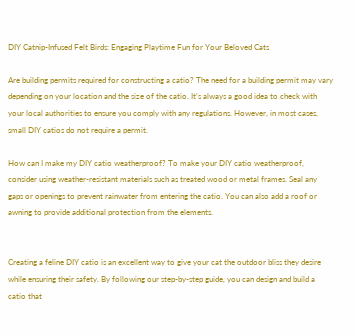DIY Catnip-Infused Felt Birds: Engaging Playtime Fun for Your Beloved Cats

Are building permits required for constructing a catio? The need for a building permit may vary depending on your location and the size of the catio. It’s always a good idea to check with your local authorities to ensure you comply with any regulations. However, in most cases, small DIY catios do not require a permit.

How can I make my DIY catio weatherproof? To make your DIY catio weatherproof, consider using weather-resistant materials such as treated wood or metal frames. Seal any gaps or openings to prevent rainwater from entering the catio. You can also add a roof or awning to provide additional protection from the elements.


Creating a feline DIY catio is an excellent way to give your cat the outdoor bliss they desire while ensuring their safety. By following our step-by-step guide, you can design and build a catio that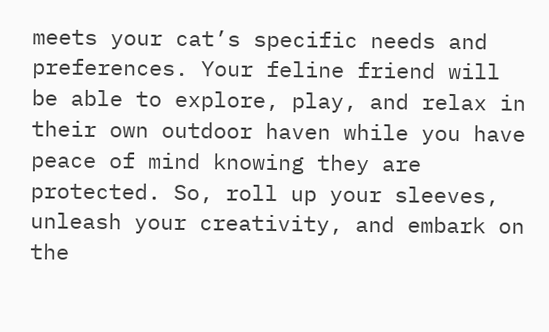meets your cat’s specific needs and preferences. Your feline friend will be able to explore, play, and relax in their own outdoor haven while you have peace of mind knowing they are protected. So, roll up your sleeves, unleash your creativity, and embark on the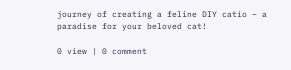journey of creating a feline DIY catio – a paradise for your beloved cat!

0 view | 0 comment